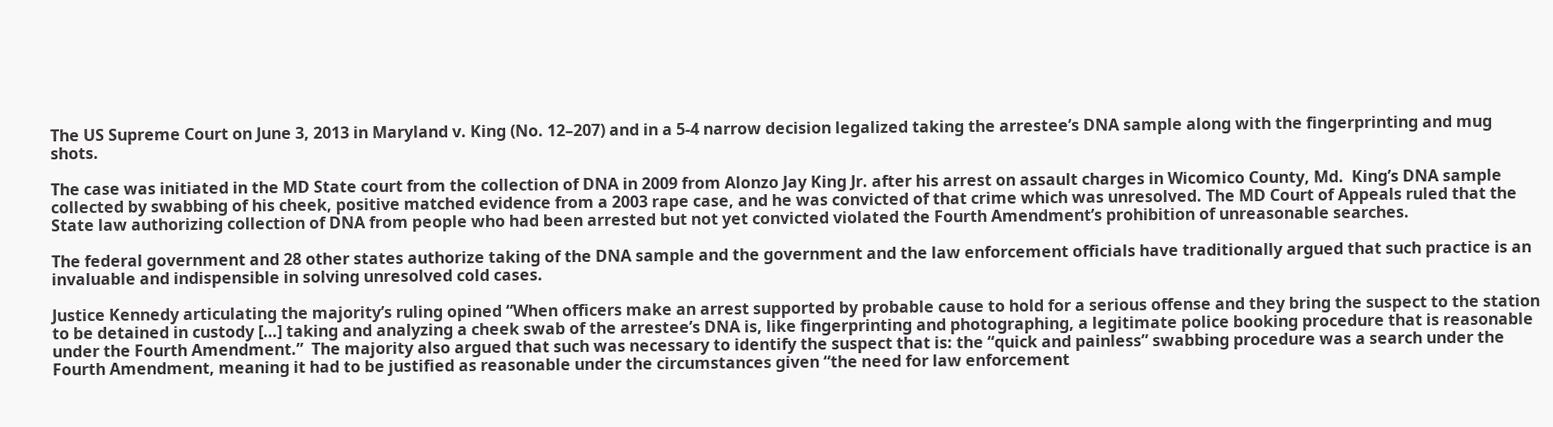The US Supreme Court on June 3, 2013 in Maryland v. King (No. 12–207) and in a 5-4 narrow decision legalized taking the arrestee’s DNA sample along with the fingerprinting and mug shots.

The case was initiated in the MD State court from the collection of DNA in 2009 from Alonzo Jay King Jr. after his arrest on assault charges in Wicomico County, Md.  King’s DNA sample collected by swabbing of his cheek, positive matched evidence from a 2003 rape case, and he was convicted of that crime which was unresolved. The MD Court of Appeals ruled that the State law authorizing collection of DNA from people who had been arrested but not yet convicted violated the Fourth Amendment’s prohibition of unreasonable searches.

The federal government and 28 other states authorize taking of the DNA sample and the government and the law enforcement officials have traditionally argued that such practice is an invaluable and indispensible in solving unresolved cold cases.

Justice Kennedy articulating the majority’s ruling opined “When officers make an arrest supported by probable cause to hold for a serious offense and they bring the suspect to the station to be detained in custody […] taking and analyzing a cheek swab of the arrestee’s DNA is, like fingerprinting and photographing, a legitimate police booking procedure that is reasonable under the Fourth Amendment.”  The majority also argued that such was necessary to identify the suspect that is: the “quick and painless” swabbing procedure was a search under the Fourth Amendment, meaning it had to be justified as reasonable under the circumstances given “the need for law enforcement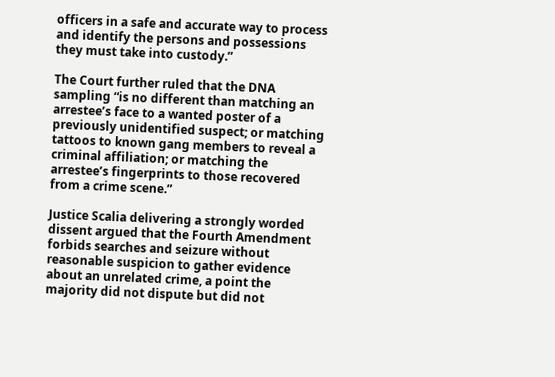officers in a safe and accurate way to process and identify the persons and possessions they must take into custody.”

The Court further ruled that the DNA sampling “is no different than matching an arrestee’s face to a wanted poster of a previously unidentified suspect; or matching tattoos to known gang members to reveal a criminal affiliation; or matching the arrestee’s fingerprints to those recovered from a crime scene.”

Justice Scalia delivering a strongly worded dissent argued that the Fourth Amendment forbids searches and seizure without reasonable suspicion to gather evidence about an unrelated crime, a point the majority did not dispute but did not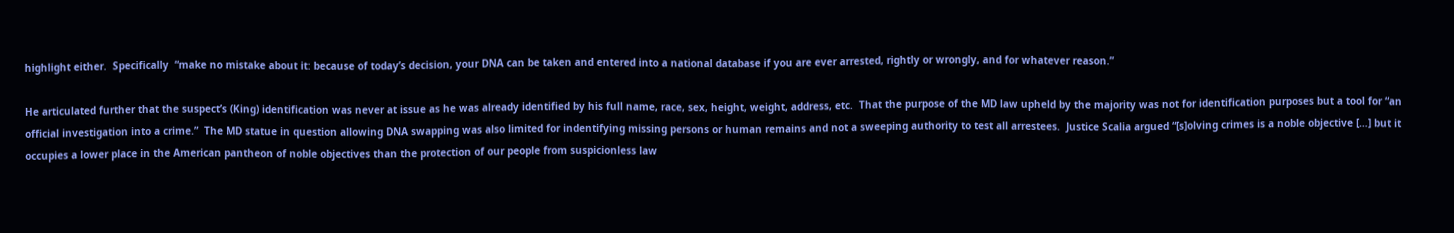highlight either.  Specifically  “make no mistake about it: because of today’s decision, your DNA can be taken and entered into a national database if you are ever arrested, rightly or wrongly, and for whatever reason.”

He articulated further that the suspect’s (King) identification was never at issue as he was already identified by his full name, race, sex, height, weight, address, etc.  That the purpose of the MD law upheld by the majority was not for identification purposes but a tool for “an official investigation into a crime.”  The MD statue in question allowing DNA swapping was also limited for indentifying missing persons or human remains and not a sweeping authority to test all arrestees.  Justice Scalia argued “[s]olving crimes is a noble objective […] but it occupies a lower place in the American pantheon of noble objectives than the protection of our people from suspicionless law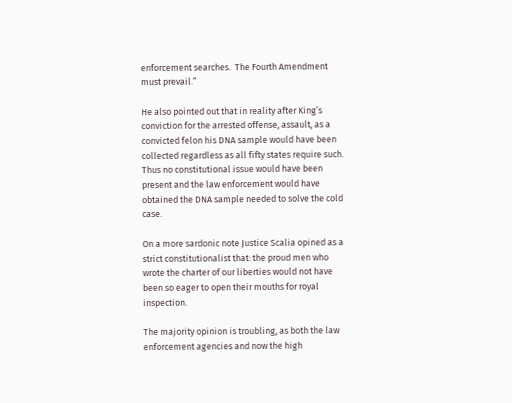enforcement searches.  The Fourth Amendment must prevail.”

He also pointed out that in reality after King’s conviction for the arrested offense, assault, as a convicted felon his DNA sample would have been collected regardless as all fifty states require such.  Thus no constitutional issue would have been present and the law enforcement would have obtained the DNA sample needed to solve the cold case.

On a more sardonic note Justice Scalia opined as a strict constitutionalist that: the proud men who wrote the charter of our liberties would not have been so eager to open their mouths for royal inspection.

The majority opinion is troubling, as both the law enforcement agencies and now the high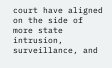court have aligned on the side of more state intrusion, surveillance, and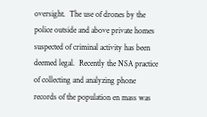oversight.  The use of drones by the police outside and above private homes suspected of criminal activity has been deemed legal.  Recently the NSA practice of collecting and analyzing phone records of the population en mass was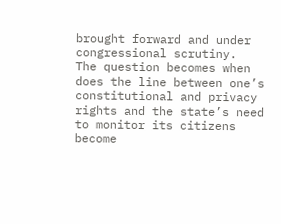brought forward and under congressional scrutiny.  The question becomes when does the line between one’s constitutional and privacy rights and the state’s need to monitor its citizens become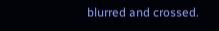blurred and crossed.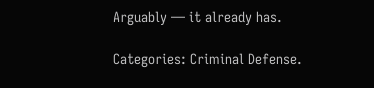Arguably — it already has.

Categories: Criminal Defense.